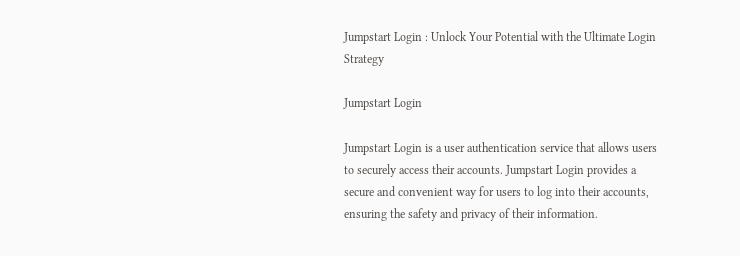Jumpstart Login : Unlock Your Potential with the Ultimate Login Strategy

Jumpstart Login

Jumpstart Login is a user authentication service that allows users to securely access their accounts. Jumpstart Login provides a secure and convenient way for users to log into their accounts, ensuring the safety and privacy of their information.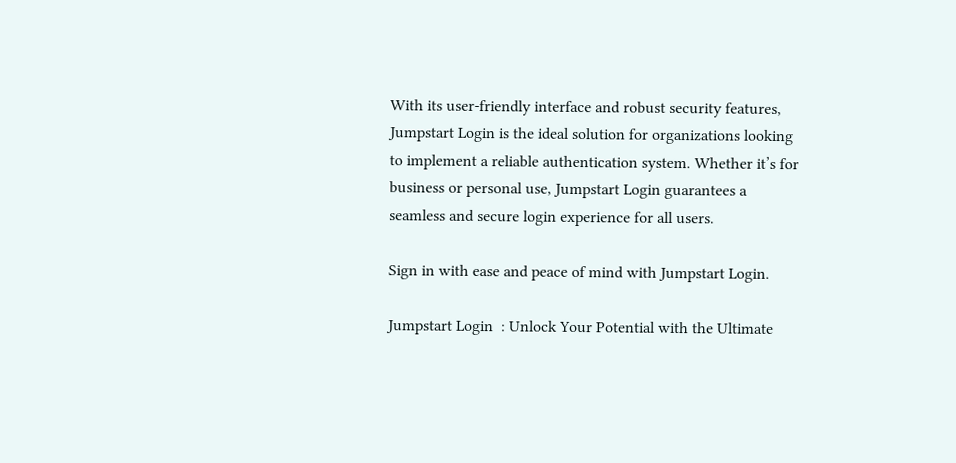With its user-friendly interface and robust security features, Jumpstart Login is the ideal solution for organizations looking to implement a reliable authentication system. Whether it’s for business or personal use, Jumpstart Login guarantees a seamless and secure login experience for all users.

Sign in with ease and peace of mind with Jumpstart Login.

Jumpstart Login  : Unlock Your Potential with the Ultimate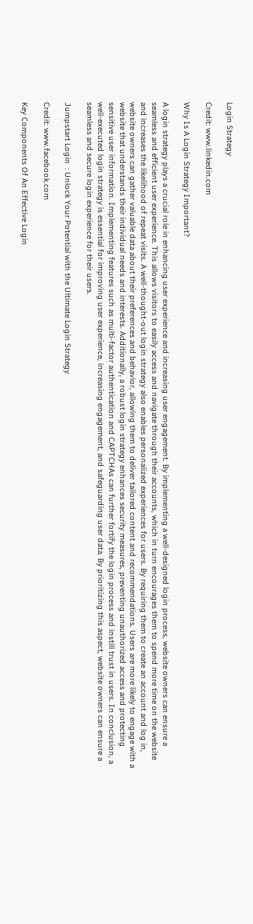Login Strategy

Credit: www.linkedin.com

Why Is A Login Strategy Important?

A login strategy plays a crucial role in enhancing user experience and increasing user engagement. By implementing a well-designed login process, website owners can ensure a seamless and efficient user experience. This allows visitors to easily access and navigate through their accounts, which in turn encourages them to spend more time on the website and increases the likelihood of repeat visits. A well-thought-out login strategy also enables personalized experiences for users. By requiring them to create an account and log in, website owners can gather valuable data about their preferences and behavior, allowing them to deliver tailored content and recommendations. Users are more likely to engage with a website that understands their individual needs and interests. Additionally, a robust login strategy enhances security measures, preventing unauthorized access and protecting sensitive user information. Implementing features such as multi-factor authentication and CAPTCHAs can further fortify the login process and instill trust in users. In conclusion, a well-executed login strategy is essential for improving user experience, increasing engagement, and safeguarding user data. By prioritizing this aspect, website owners can ensure a seamless and secure login experience for their users.

Jumpstart Login  : Unlock Your Potential with the Ultimate Login Strategy

Credit: www.facebook.com

Key Components Of An Effective Login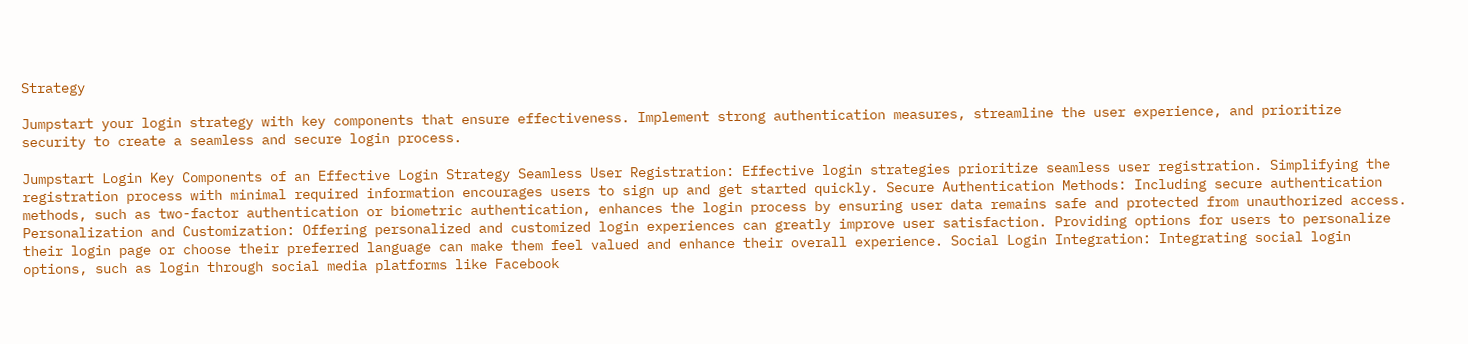Strategy

Jumpstart your login strategy with key components that ensure effectiveness. Implement strong authentication measures, streamline the user experience, and prioritize security to create a seamless and secure login process.

Jumpstart Login Key Components of an Effective Login Strategy Seamless User Registration: Effective login strategies prioritize seamless user registration. Simplifying the registration process with minimal required information encourages users to sign up and get started quickly. Secure Authentication Methods: Including secure authentication methods, such as two-factor authentication or biometric authentication, enhances the login process by ensuring user data remains safe and protected from unauthorized access. Personalization and Customization: Offering personalized and customized login experiences can greatly improve user satisfaction. Providing options for users to personalize their login page or choose their preferred language can make them feel valued and enhance their overall experience. Social Login Integration: Integrating social login options, such as login through social media platforms like Facebook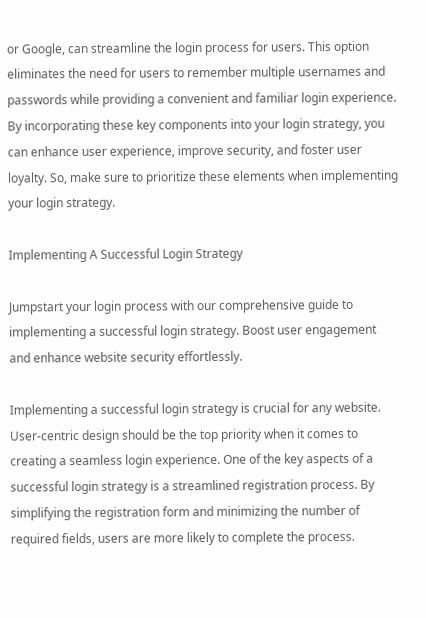or Google, can streamline the login process for users. This option eliminates the need for users to remember multiple usernames and passwords while providing a convenient and familiar login experience. By incorporating these key components into your login strategy, you can enhance user experience, improve security, and foster user loyalty. So, make sure to prioritize these elements when implementing your login strategy.

Implementing A Successful Login Strategy

Jumpstart your login process with our comprehensive guide to implementing a successful login strategy. Boost user engagement and enhance website security effortlessly.

Implementing a successful login strategy is crucial for any website. User-centric design should be the top priority when it comes to creating a seamless login experience. One of the key aspects of a successful login strategy is a streamlined registration process. By simplifying the registration form and minimizing the number of required fields, users are more likely to complete the process.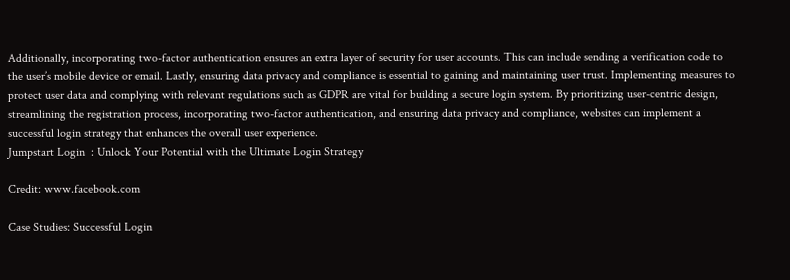Additionally, incorporating two-factor authentication ensures an extra layer of security for user accounts. This can include sending a verification code to the user’s mobile device or email. Lastly, ensuring data privacy and compliance is essential to gaining and maintaining user trust. Implementing measures to protect user data and complying with relevant regulations such as GDPR are vital for building a secure login system. By prioritizing user-centric design, streamlining the registration process, incorporating two-factor authentication, and ensuring data privacy and compliance, websites can implement a successful login strategy that enhances the overall user experience.
Jumpstart Login  : Unlock Your Potential with the Ultimate Login Strategy

Credit: www.facebook.com

Case Studies: Successful Login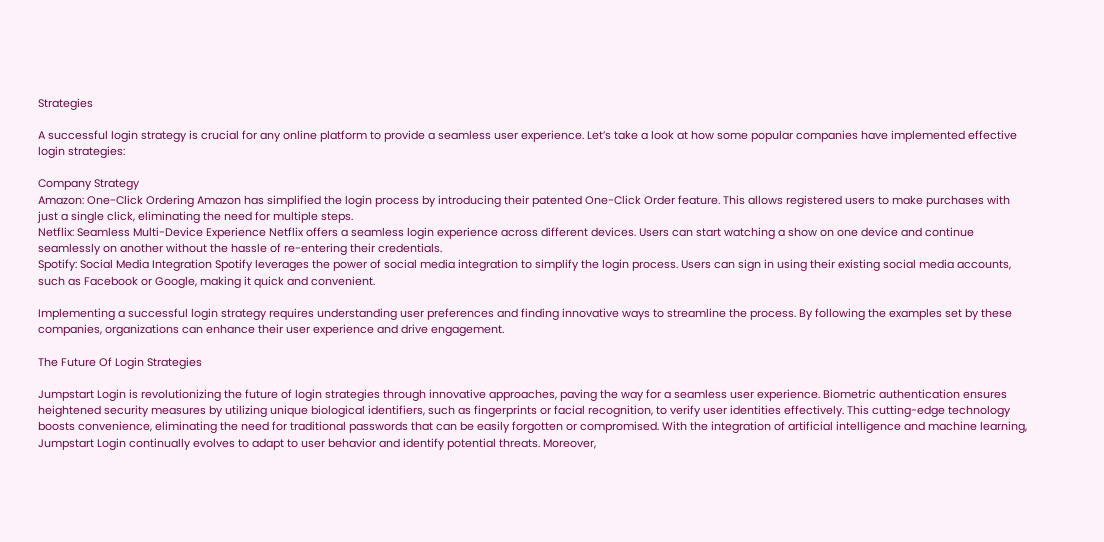Strategies

A successful login strategy is crucial for any online platform to provide a seamless user experience. Let’s take a look at how some popular companies have implemented effective login strategies:

Company Strategy
Amazon: One-Click Ordering Amazon has simplified the login process by introducing their patented One-Click Order feature. This allows registered users to make purchases with just a single click, eliminating the need for multiple steps.
Netflix: Seamless Multi-Device Experience Netflix offers a seamless login experience across different devices. Users can start watching a show on one device and continue seamlessly on another without the hassle of re-entering their credentials.
Spotify: Social Media Integration Spotify leverages the power of social media integration to simplify the login process. Users can sign in using their existing social media accounts, such as Facebook or Google, making it quick and convenient.

Implementing a successful login strategy requires understanding user preferences and finding innovative ways to streamline the process. By following the examples set by these companies, organizations can enhance their user experience and drive engagement.

The Future Of Login Strategies

Jumpstart Login is revolutionizing the future of login strategies through innovative approaches, paving the way for a seamless user experience. Biometric authentication ensures heightened security measures by utilizing unique biological identifiers, such as fingerprints or facial recognition, to verify user identities effectively. This cutting-edge technology boosts convenience, eliminating the need for traditional passwords that can be easily forgotten or compromised. With the integration of artificial intelligence and machine learning, Jumpstart Login continually evolves to adapt to user behavior and identify potential threats. Moreover,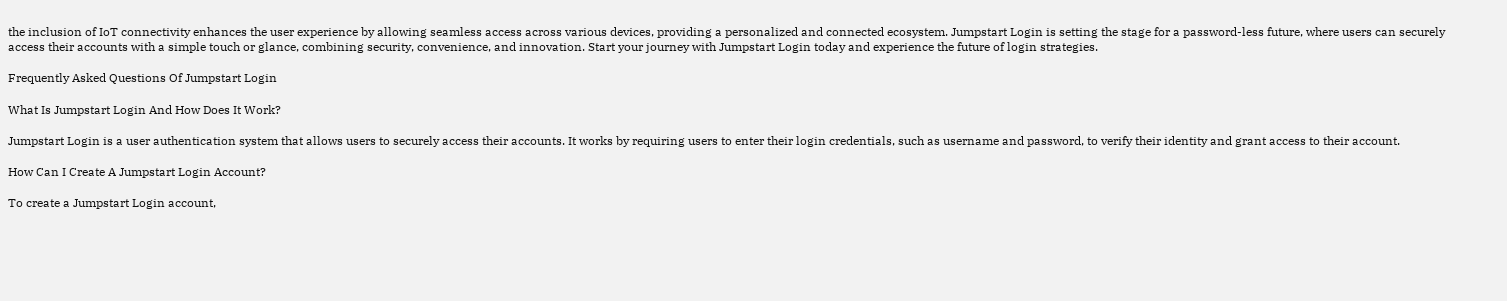the inclusion of IoT connectivity enhances the user experience by allowing seamless access across various devices, providing a personalized and connected ecosystem. Jumpstart Login is setting the stage for a password-less future, where users can securely access their accounts with a simple touch or glance, combining security, convenience, and innovation. Start your journey with Jumpstart Login today and experience the future of login strategies.

Frequently Asked Questions Of Jumpstart Login

What Is Jumpstart Login And How Does It Work?

Jumpstart Login is a user authentication system that allows users to securely access their accounts. It works by requiring users to enter their login credentials, such as username and password, to verify their identity and grant access to their account.

How Can I Create A Jumpstart Login Account?

To create a Jumpstart Login account,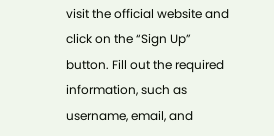visit the official website and click on the “Sign Up” button. Fill out the required information, such as username, email, and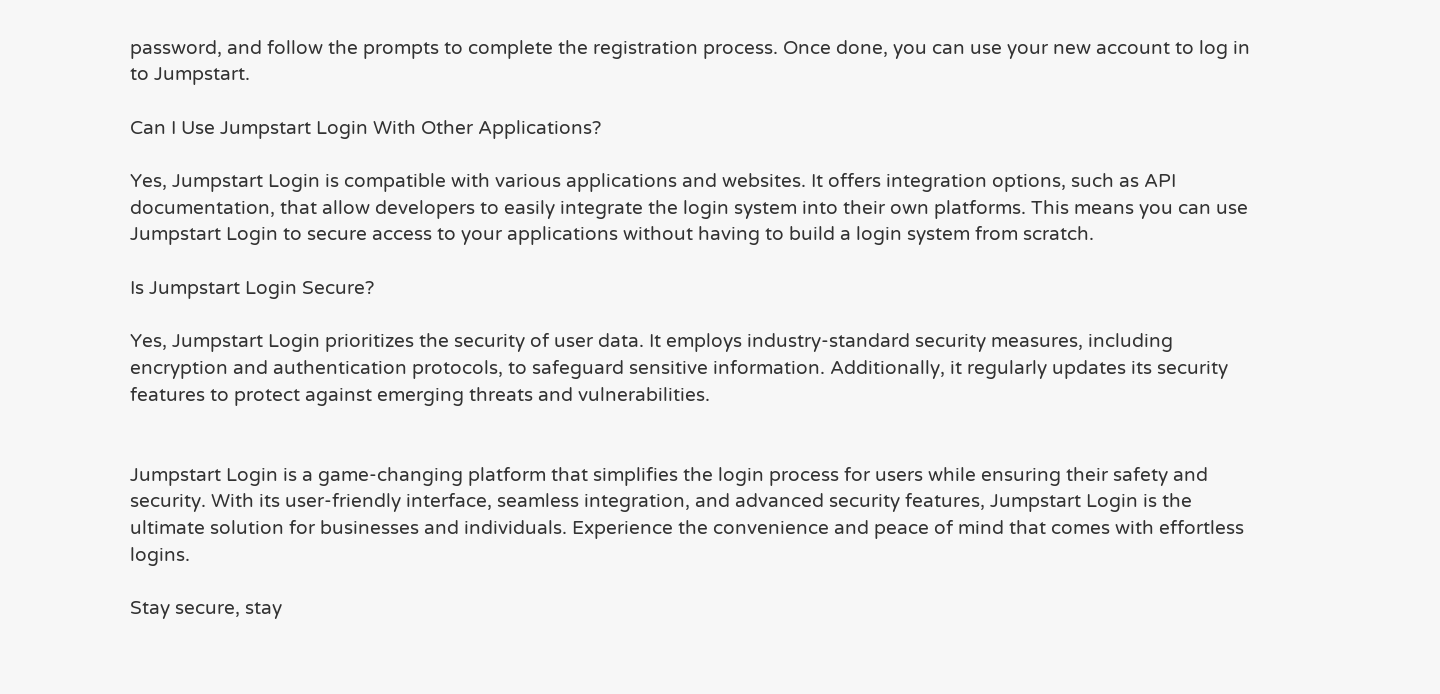password, and follow the prompts to complete the registration process. Once done, you can use your new account to log in to Jumpstart.

Can I Use Jumpstart Login With Other Applications?

Yes, Jumpstart Login is compatible with various applications and websites. It offers integration options, such as API documentation, that allow developers to easily integrate the login system into their own platforms. This means you can use Jumpstart Login to secure access to your applications without having to build a login system from scratch.

Is Jumpstart Login Secure?

Yes, Jumpstart Login prioritizes the security of user data. It employs industry-standard security measures, including encryption and authentication protocols, to safeguard sensitive information. Additionally, it regularly updates its security features to protect against emerging threats and vulnerabilities.


Jumpstart Login is a game-changing platform that simplifies the login process for users while ensuring their safety and security. With its user-friendly interface, seamless integration, and advanced security features, Jumpstart Login is the ultimate solution for businesses and individuals. Experience the convenience and peace of mind that comes with effortless logins.

Stay secure, stay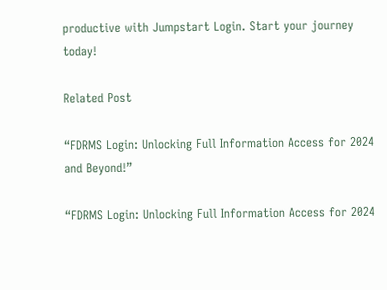productive with Jumpstart Login. Start your journey today!

Related Post

“FDRMS Login: Unlocking Full Information Access for 2024 and Beyond!”

“FDRMS Login: Unlocking Full Information Access for 2024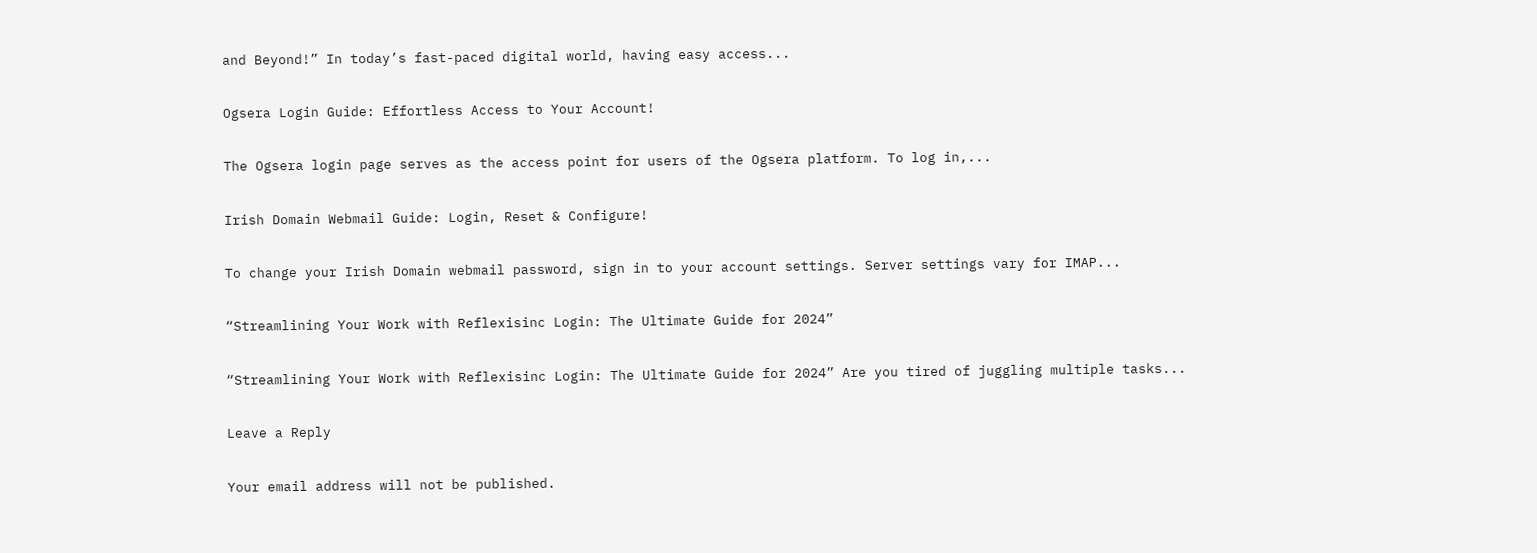and Beyond!” In today’s fast-paced digital world, having easy access...

Ogsera Login Guide: Effortless Access to Your Account!

The Ogsera login page serves as the access point for users of the Ogsera platform. To log in,...

Irish Domain Webmail Guide: Login, Reset & Configure!

To change your Irish Domain webmail password, sign in to your account settings. Server settings vary for IMAP...

“Streamlining Your Work with Reflexisinc Login: The Ultimate Guide for 2024”

“Streamlining Your Work with Reflexisinc Login: The Ultimate Guide for 2024” Are you tired of juggling multiple tasks...

Leave a Reply

Your email address will not be published.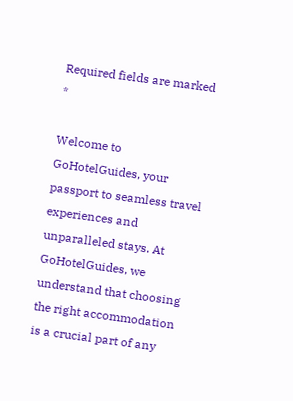Required fields are marked *

Welcome to GoHotelGuides, your passport to seamless travel experiences and unparalleled stays. At GoHotelGuides, we understand that choosing the right accommodation is a crucial part of any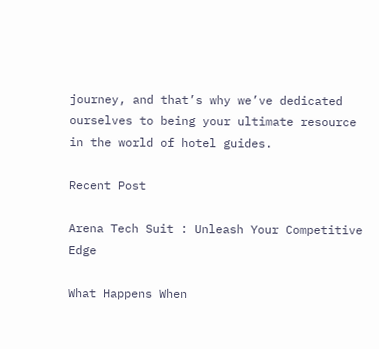journey, and that’s why we’ve dedicated ourselves to being your ultimate resource in the world of hotel guides.

Recent Post

Arena Tech Suit : Unleash Your Competitive Edge

What Happens When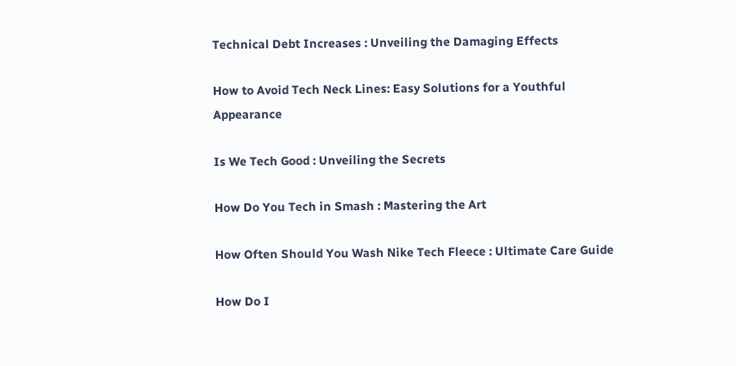Technical Debt Increases : Unveiling the Damaging Effects

How to Avoid Tech Neck Lines: Easy Solutions for a Youthful Appearance

Is We Tech Good : Unveiling the Secrets

How Do You Tech in Smash : Mastering the Art

How Often Should You Wash Nike Tech Fleece : Ultimate Care Guide

How Do I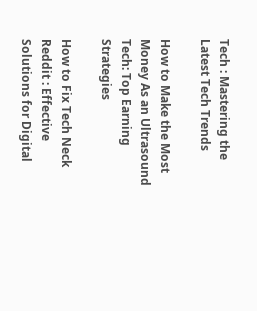Tech : Mastering the Latest Tech Trends

How to Make the Most Money As an Ultrasound Tech: Top Earning Strategies

How to Fix Tech Neck Reddit : Effective Solutions for Digital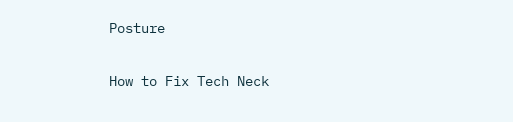Posture

How to Fix Tech Neck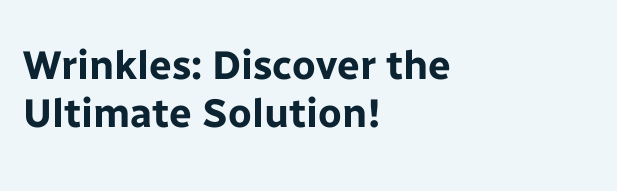Wrinkles: Discover the Ultimate Solution!